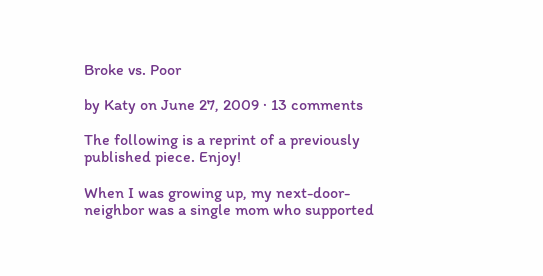Broke vs. Poor

by Katy on June 27, 2009 · 13 comments

The following is a reprint of a previously published piece. Enjoy!

When I was growing up, my next-door-neighbor was a single mom who supported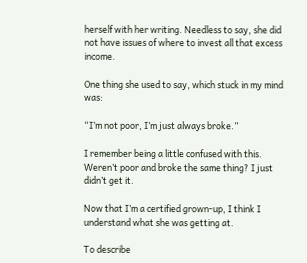herself with her writing. Needless to say, she did not have issues of where to invest all that excess income.

One thing she used to say, which stuck in my mind was:

“I’m not poor, I’m just always broke.”

I remember being a little confused with this. Weren’t poor and broke the same thing? I just didn’t get it.

Now that I’m a certified grown-up, I think I understand what she was getting at.

To describe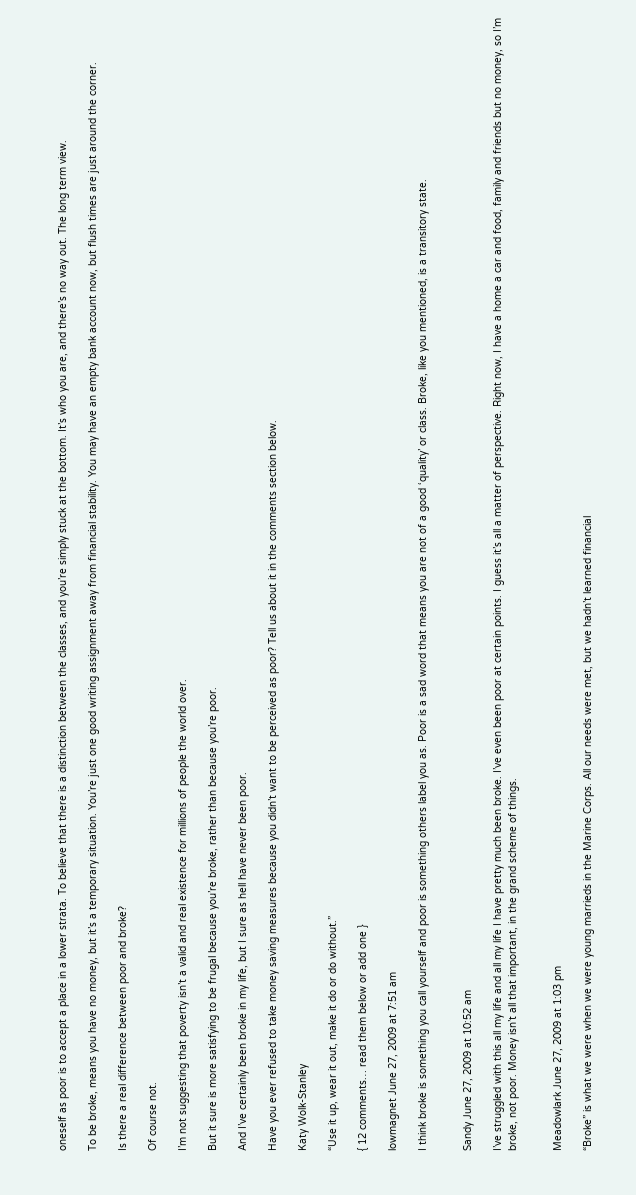oneself as poor is to accept a place in a lower strata. To believe that there is a distinction between the classes, and you’re simply stuck at the bottom. It’s who you are, and there’s no way out. The long term view.

To be broke, means you have no money, but it’s a temporary situation. You’re just one good writing assignment away from financial stability. You may have an empty bank account now, but flush times are just around the corner.

Is there a real difference between poor and broke?

Of course not.

I’m not suggesting that poverty isn’t a valid and real existence for millions of people the world over.

But it sure is more satisfying to be frugal because you’re broke, rather than because you’re poor.

And I’ve certainly been broke in my life, but I sure as hell have never been poor.

Have you ever refused to take money saving measures because you didn’t want to be perceived as poor? Tell us about it in the comments section below.

Katy Wolk-Stanley

“Use it up, wear it out, make it do or do without.”

{ 12 comments… read them below or add one }

lowmagnet June 27, 2009 at 7:51 am

I think broke is something you call yourself and poor is something others label you as. Poor is a sad word that means you are not of a good ‘quality’ or class. Broke, like you mentioned, is a transitory state.


Sandy June 27, 2009 at 10:52 am

I’ve struggled with this all my life and all my life I have pretty much been broke. I’ve even been poor at certain points. I guess it’s all a matter of perspective. Right now, I have a home a car and food, family and friends but no money, so I’m broke, not poor. Money isn’t all that important, in the grand scheme of things.


Meadowlark June 27, 2009 at 1:03 pm

“Broke” is what we were when we were young marrieds in the Marine Corps. All our needs were met, but we hadn’t learned financial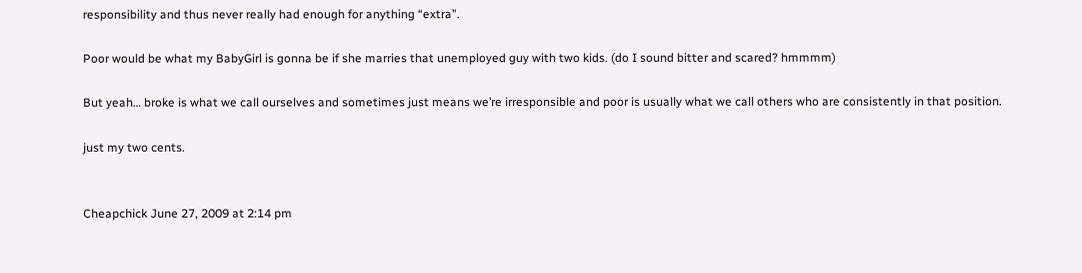responsibility and thus never really had enough for anything “extra”.

Poor would be what my BabyGirl is gonna be if she marries that unemployed guy with two kids. (do I sound bitter and scared? hmmmm)

But yeah… broke is what we call ourselves and sometimes just means we’re irresponsible and poor is usually what we call others who are consistently in that position.

just my two cents.


Cheapchick June 27, 2009 at 2:14 pm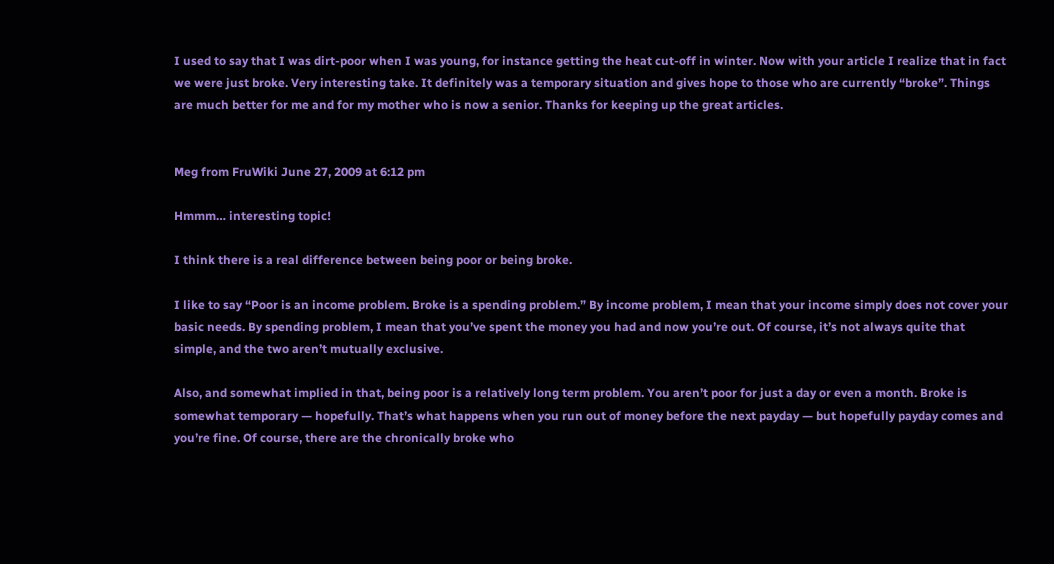I used to say that I was dirt-poor when I was young, for instance getting the heat cut-off in winter. Now with your article I realize that in fact we were just broke. Very interesting take. It definitely was a temporary situation and gives hope to those who are currently “broke”. Things are much better for me and for my mother who is now a senior. Thanks for keeping up the great articles.


Meg from FruWiki June 27, 2009 at 6:12 pm

Hmmm… interesting topic!

I think there is a real difference between being poor or being broke.

I like to say “Poor is an income problem. Broke is a spending problem.” By income problem, I mean that your income simply does not cover your basic needs. By spending problem, I mean that you’ve spent the money you had and now you’re out. Of course, it’s not always quite that simple, and the two aren’t mutually exclusive.

Also, and somewhat implied in that, being poor is a relatively long term problem. You aren’t poor for just a day or even a month. Broke is somewhat temporary — hopefully. That’s what happens when you run out of money before the next payday — but hopefully payday comes and you’re fine. Of course, there are the chronically broke who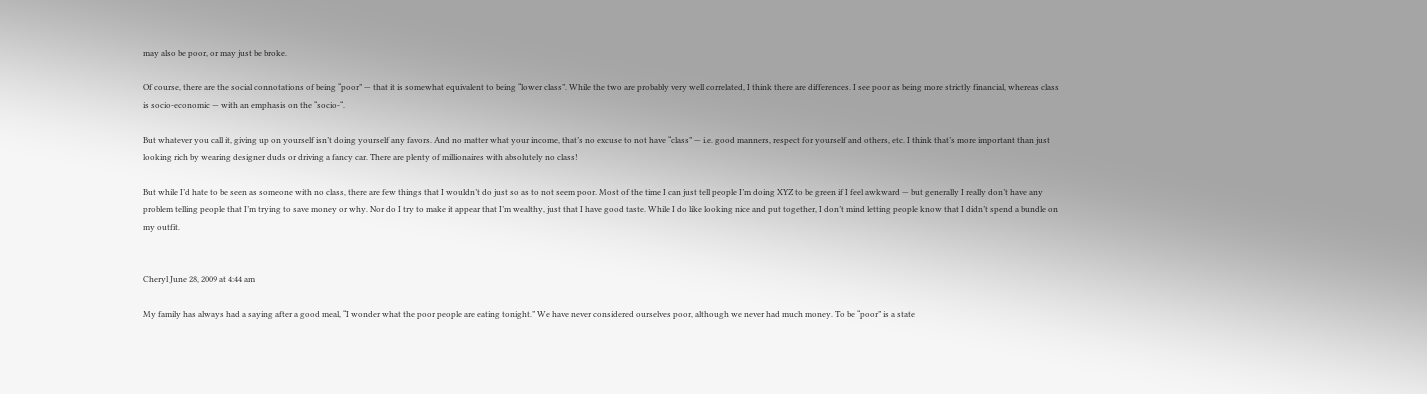may also be poor, or may just be broke.

Of course, there are the social connotations of being “poor” — that it is somewhat equivalent to being “lower class”. While the two are probably very well correlated, I think there are differences. I see poor as being more strictly financial, whereas class is socio-economic — with an emphasis on the “socio-“.

But whatever you call it, giving up on yourself isn’t doing yourself any favors. And no matter what your income, that’s no excuse to not have “class” — i.e. good manners, respect for yourself and others, etc. I think that’s more important than just looking rich by wearing designer duds or driving a fancy car. There are plenty of millionaires with absolutely no class!

But while I’d hate to be seen as someone with no class, there are few things that I wouldn’t do just so as to not seem poor. Most of the time I can just tell people I’m doing XYZ to be green if I feel awkward — but generally I really don’t have any problem telling people that I’m trying to save money or why. Nor do I try to make it appear that I’m wealthy, just that I have good taste. While I do like looking nice and put together, I don’t mind letting people know that I didn’t spend a bundle on my outfit.


Cheryl June 28, 2009 at 4:44 am

My family has always had a saying after a good meal, “I wonder what the poor people are eating tonight.” We have never considered ourselves poor, although we never had much money. To be “poor” is a state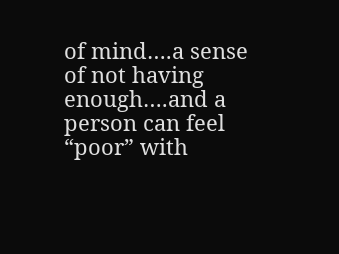of mind….a sense of not having enough….and a person can feel “poor” with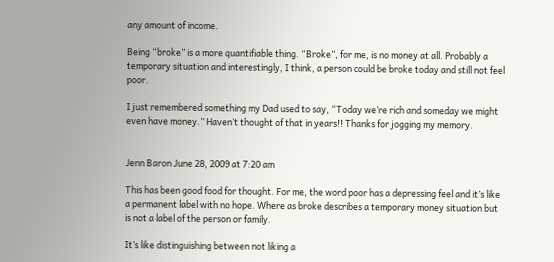any amount of income.

Being “broke” is a more quantifiable thing. “Broke”, for me, is no money at all. Probably a temporary situation and interestingly, I think, a person could be broke today and still not feel poor.

I just remembered something my Dad used to say, “Today we’re rich and someday we might even have money.” Haven’t thought of that in years!! Thanks for jogging my memory.


Jenn Baron June 28, 2009 at 7:20 am

This has been good food for thought. For me, the word poor has a depressing feel and it’s like a permanent label with no hope. Where as broke describes a temporary money situation but is not a label of the person or family.

It’s like distinguishing between not liking a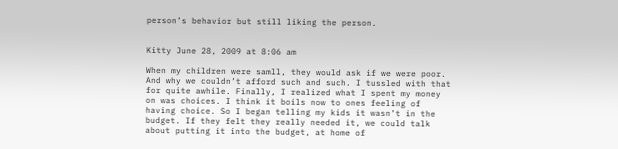person’s behavior but still liking the person.


Kitty June 28, 2009 at 8:06 am

When my children were samll, they would ask if we were poor. And why we couldn’t afford such and such. I tussled with that for quite awhile. Finally, I realized what I spent my money on was choices. I think it boils now to ones feeling of having choice. So I began telling my kids it wasn’t in the budget. If they felt they really needed it, we could talk about putting it into the budget, at home of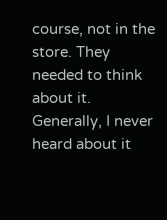course, not in the store. They needed to think about it. Generally, I never heard about it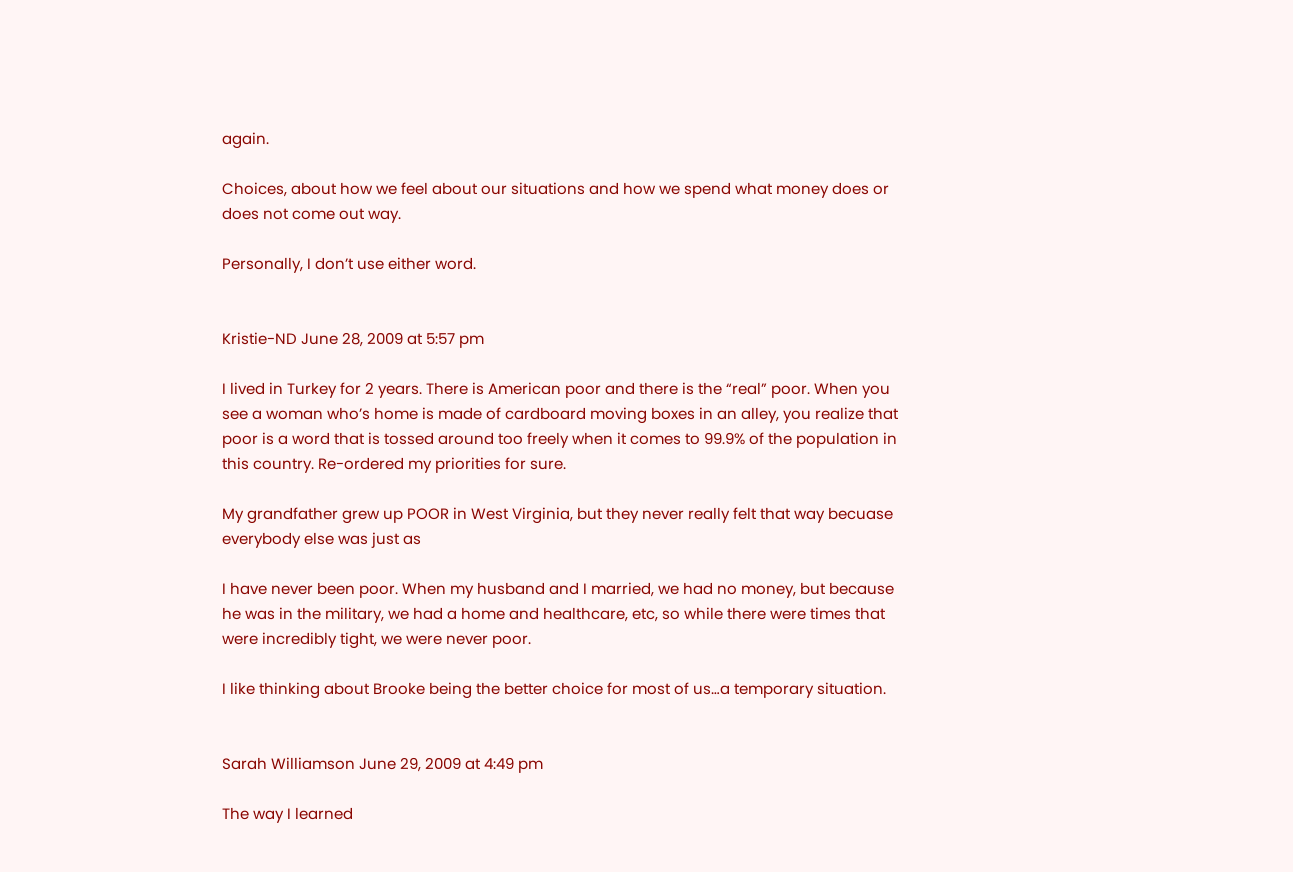again.

Choices, about how we feel about our situations and how we spend what money does or does not come out way.

Personally, I don’t use either word.


Kristie-ND June 28, 2009 at 5:57 pm

I lived in Turkey for 2 years. There is American poor and there is the “real” poor. When you see a woman who’s home is made of cardboard moving boxes in an alley, you realize that poor is a word that is tossed around too freely when it comes to 99.9% of the population in this country. Re-ordered my priorities for sure.

My grandfather grew up POOR in West Virginia, but they never really felt that way becuase everybody else was just as

I have never been poor. When my husband and I married, we had no money, but because he was in the military, we had a home and healthcare, etc, so while there were times that were incredibly tight, we were never poor.

I like thinking about Brooke being the better choice for most of us…a temporary situation.


Sarah Williamson June 29, 2009 at 4:49 pm

The way I learned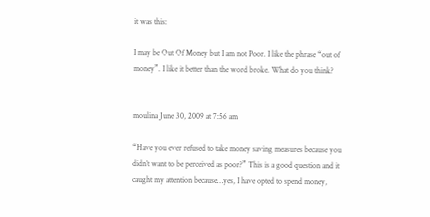it was this:

I may be Out Of Money but I am not Poor. I like the phrase “out of money”. I like it better than the word broke. What do you think?


moulina June 30, 2009 at 7:56 am

“Have you ever refused to take money saving measures because you didn’t want to be perceived as poor?” This is a good question and it caught my attention because…yes, I have opted to spend money,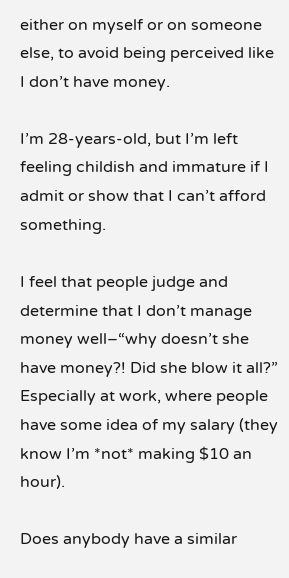either on myself or on someone else, to avoid being perceived like I don’t have money.

I’m 28-years-old, but I’m left feeling childish and immature if I admit or show that I can’t afford something.

I feel that people judge and determine that I don’t manage money well–“why doesn’t she have money?! Did she blow it all?” Especially at work, where people have some idea of my salary (they know I’m *not* making $10 an hour).

Does anybody have a similar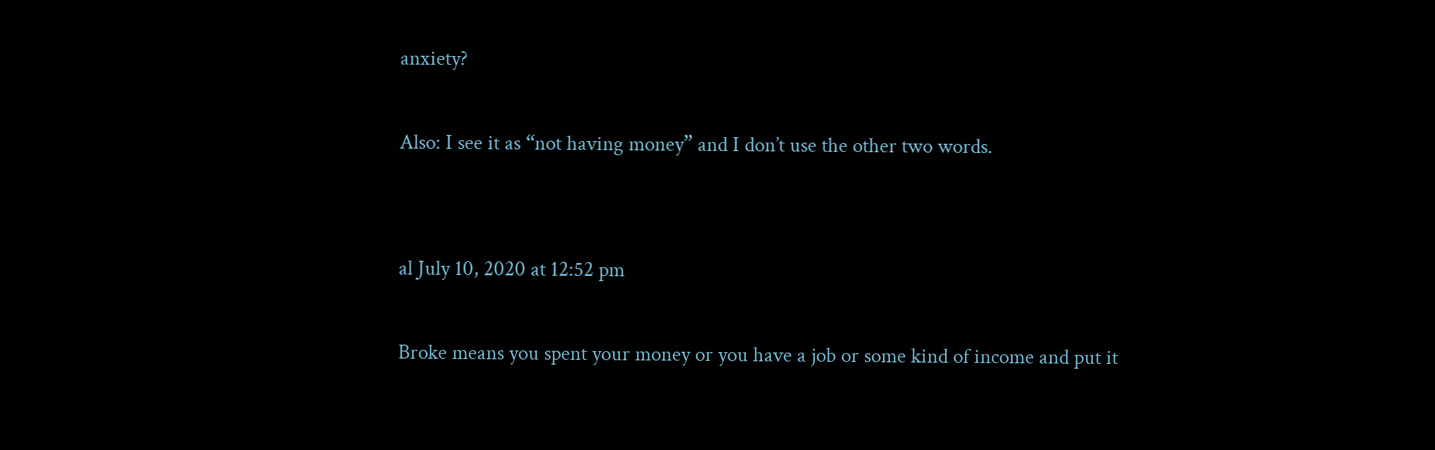anxiety?

Also: I see it as “not having money” and I don’t use the other two words.


al July 10, 2020 at 12:52 pm

Broke means you spent your money or you have a job or some kind of income and put it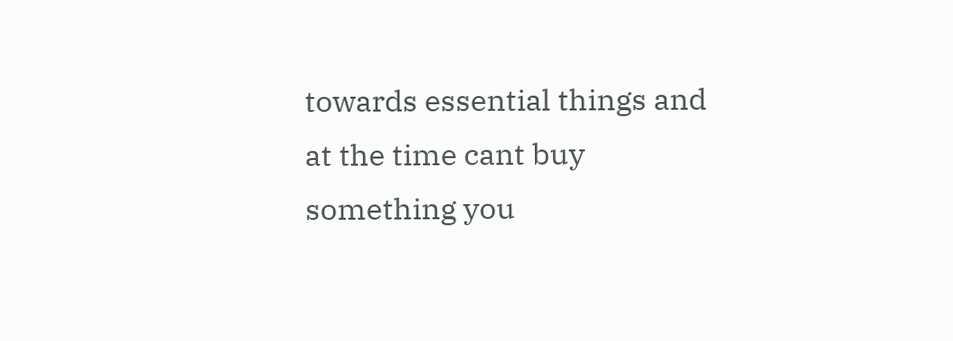towards essential things and at the time cant buy something you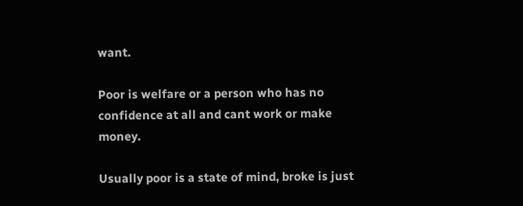want.

Poor is welfare or a person who has no confidence at all and cant work or make money.

Usually poor is a state of mind, broke is just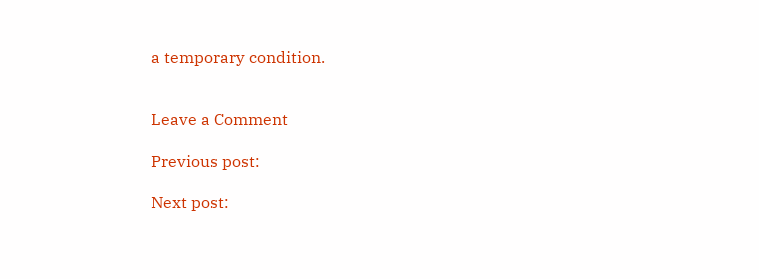a temporary condition.


Leave a Comment

Previous post:

Next post: